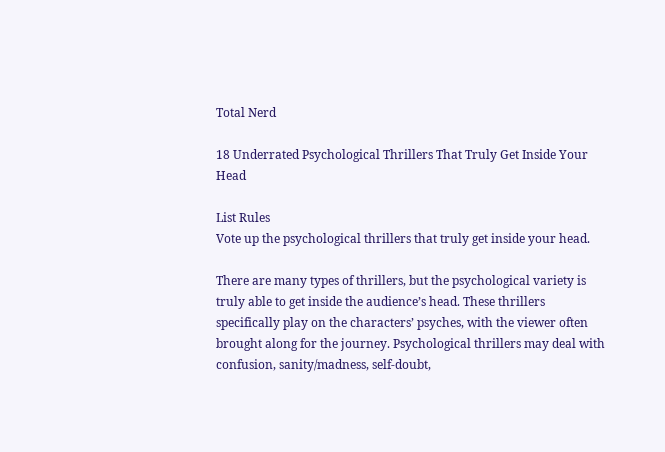Total Nerd

18 Underrated Psychological Thrillers That Truly Get Inside Your Head

List Rules
Vote up the psychological thrillers that truly get inside your head.

There are many types of thrillers, but the psychological variety is truly able to get inside the audience’s head. These thrillers specifically play on the characters’ psyches, with the viewer often brought along for the journey. Psychological thrillers may deal with confusion, sanity/madness, self-doubt,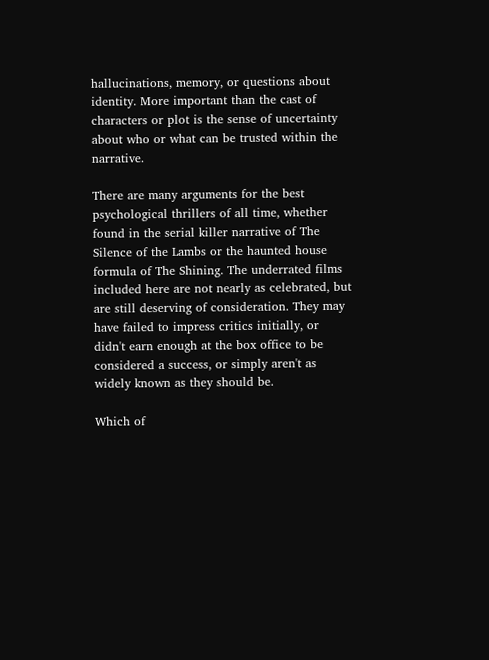hallucinations, memory, or questions about identity. More important than the cast of characters or plot is the sense of uncertainty about who or what can be trusted within the narrative.

There are many arguments for the best psychological thrillers of all time, whether found in the serial killer narrative of The Silence of the Lambs or the haunted house formula of The Shining. The underrated films included here are not nearly as celebrated, but are still deserving of consideration. They may have failed to impress critics initially, or didn't earn enough at the box office to be considered a success, or simply aren't as widely known as they should be.

Which of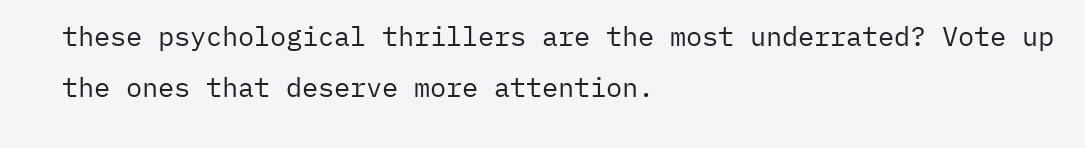these psychological thrillers are the most underrated? Vote up the ones that deserve more attention.